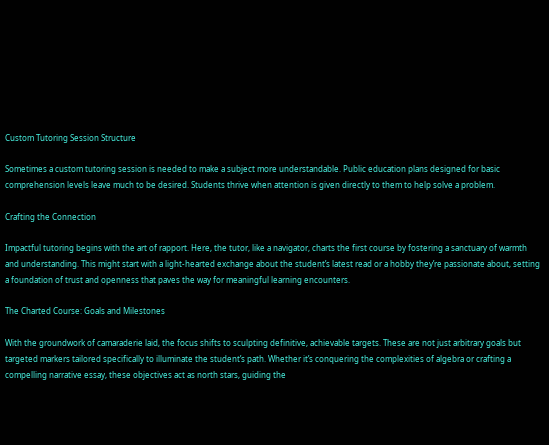Custom Tutoring Session Structure

Sometimes a custom tutoring session is needed to make a subject more understandable. Public education plans designed for basic comprehension levels leave much to be desired. Students thrive when attention is given directly to them to help solve a problem.

Crafting the Connection

Impactful tutoring begins with the art of rapport. Here, the tutor, like a navigator, charts the first course by fostering a sanctuary of warmth and understanding. This might start with a light-hearted exchange about the student’s latest read or a hobby they’re passionate about, setting a foundation of trust and openness that paves the way for meaningful learning encounters.

The Charted Course: Goals and Milestones

With the groundwork of camaraderie laid, the focus shifts to sculpting definitive, achievable targets. These are not just arbitrary goals but targeted markers tailored specifically to illuminate the student’s path. Whether it’s conquering the complexities of algebra or crafting a compelling narrative essay, these objectives act as north stars, guiding the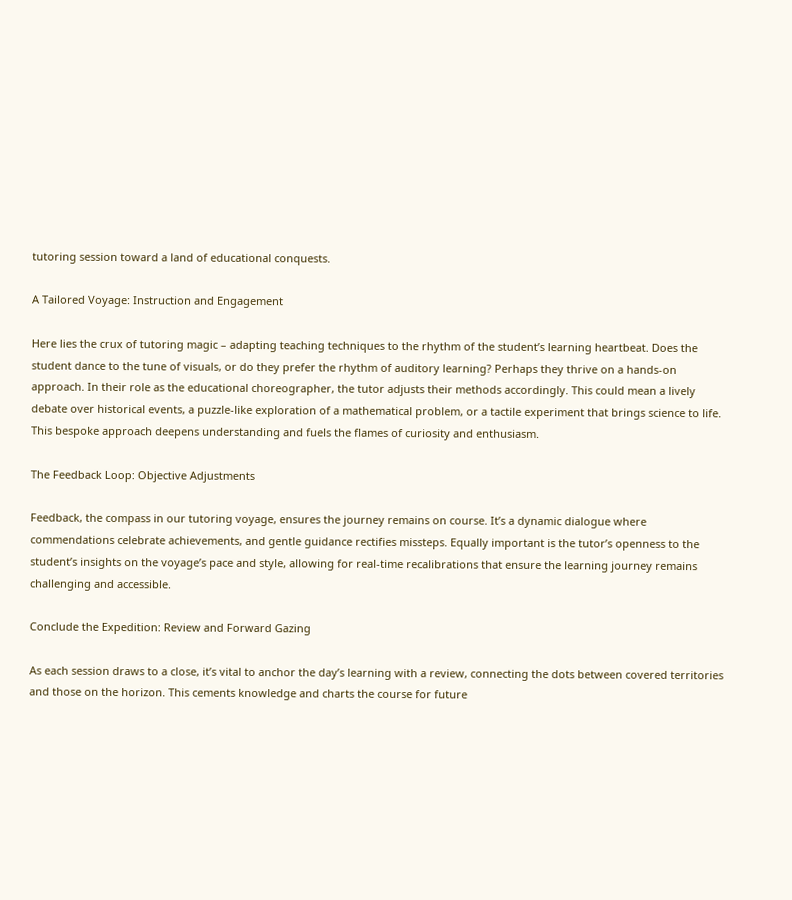tutoring session toward a land of educational conquests.

A Tailored Voyage: Instruction and Engagement

Here lies the crux of tutoring magic – adapting teaching techniques to the rhythm of the student’s learning heartbeat. Does the student dance to the tune of visuals, or do they prefer the rhythm of auditory learning? Perhaps they thrive on a hands-on approach. In their role as the educational choreographer, the tutor adjusts their methods accordingly. This could mean a lively debate over historical events, a puzzle-like exploration of a mathematical problem, or a tactile experiment that brings science to life. This bespoke approach deepens understanding and fuels the flames of curiosity and enthusiasm.

The Feedback Loop: Objective Adjustments

Feedback, the compass in our tutoring voyage, ensures the journey remains on course. It’s a dynamic dialogue where commendations celebrate achievements, and gentle guidance rectifies missteps. Equally important is the tutor’s openness to the student’s insights on the voyage’s pace and style, allowing for real-time recalibrations that ensure the learning journey remains challenging and accessible.

Conclude the Expedition: Review and Forward Gazing

As each session draws to a close, it’s vital to anchor the day’s learning with a review, connecting the dots between covered territories and those on the horizon. This cements knowledge and charts the course for future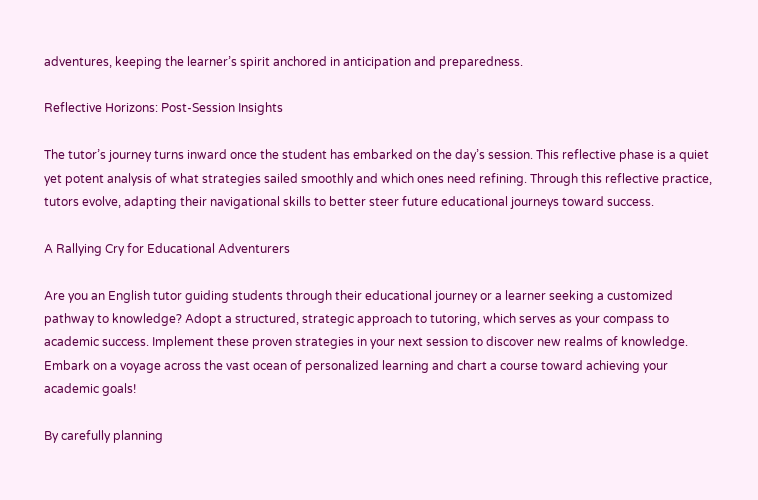adventures, keeping the learner’s spirit anchored in anticipation and preparedness.

Reflective Horizons: Post-Session Insights

The tutor’s journey turns inward once the student has embarked on the day’s session. This reflective phase is a quiet yet potent analysis of what strategies sailed smoothly and which ones need refining. Through this reflective practice, tutors evolve, adapting their navigational skills to better steer future educational journeys toward success.

A Rallying Cry for Educational Adventurers

Are you an English tutor guiding students through their educational journey or a learner seeking a customized pathway to knowledge? Adopt a structured, strategic approach to tutoring, which serves as your compass to academic success. Implement these proven strategies in your next session to discover new realms of knowledge. Embark on a voyage across the vast ocean of personalized learning and chart a course toward achieving your academic goals!

By carefully planning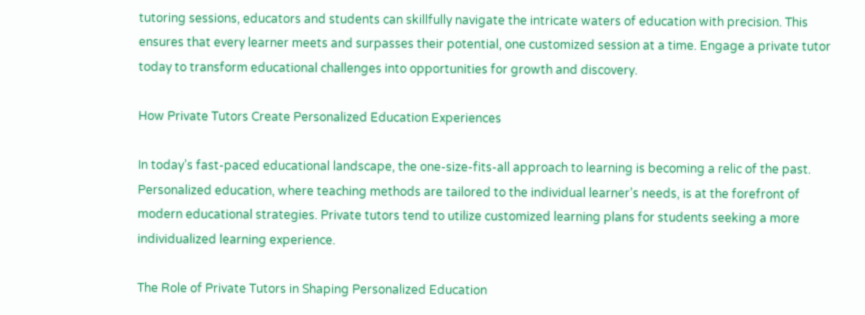tutoring sessions, educators and students can skillfully navigate the intricate waters of education with precision. This ensures that every learner meets and surpasses their potential, one customized session at a time. Engage a private tutor today to transform educational challenges into opportunities for growth and discovery.

How Private Tutors Create Personalized Education Experiences

In today’s fast-paced educational landscape, the one-size-fits-all approach to learning is becoming a relic of the past. Personalized education, where teaching methods are tailored to the individual learner’s needs, is at the forefront of modern educational strategies. Private tutors tend to utilize customized learning plans for students seeking a more individualized learning experience.

The Role of Private Tutors in Shaping Personalized Education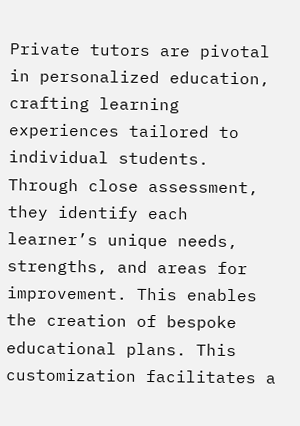Private tutors are pivotal in personalized education, crafting learning experiences tailored to individual students. Through close assessment, they identify each learner’s unique needs, strengths, and areas for improvement. This enables the creation of bespoke educational plans. This customization facilitates a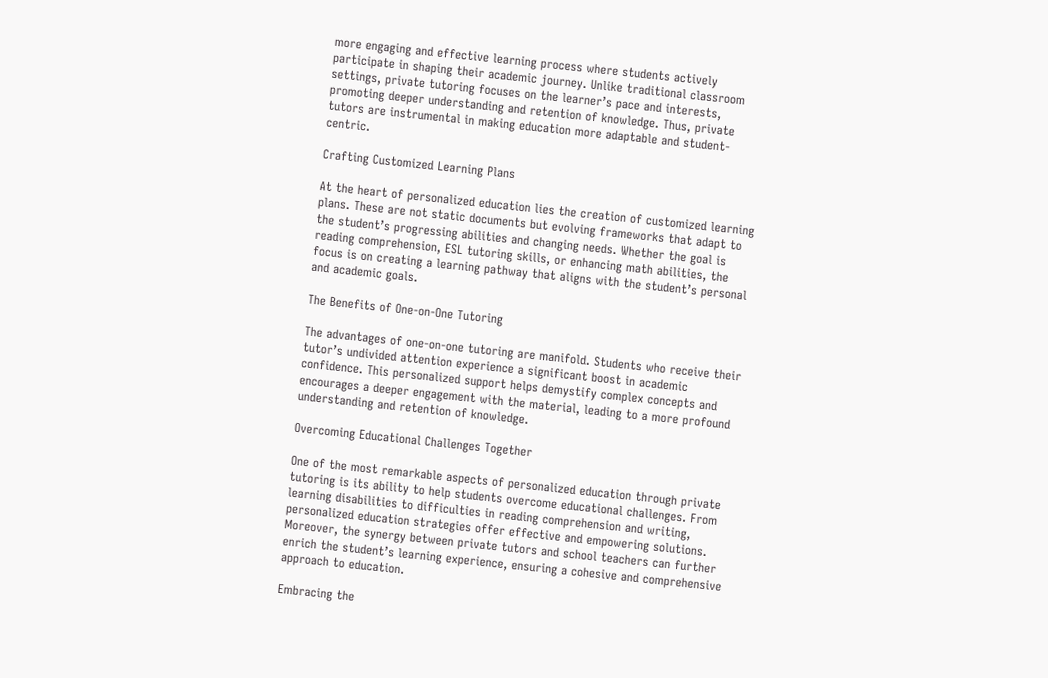more engaging and effective learning process where students actively participate in shaping their academic journey. Unlike traditional classroom settings, private tutoring focuses on the learner’s pace and interests, promoting deeper understanding and retention of knowledge. Thus, private tutors are instrumental in making education more adaptable and student-centric.

Crafting Customized Learning Plans

At the heart of personalized education lies the creation of customized learning plans. These are not static documents but evolving frameworks that adapt to the student’s progressing abilities and changing needs. Whether the goal is reading comprehension, ESL tutoring skills, or enhancing math abilities, the focus is on creating a learning pathway that aligns with the student’s personal and academic goals.

The Benefits of One-on-One Tutoring

The advantages of one-on-one tutoring are manifold. Students who receive their tutor’s undivided attention experience a significant boost in academic confidence. This personalized support helps demystify complex concepts and encourages a deeper engagement with the material, leading to a more profound understanding and retention of knowledge.

Overcoming Educational Challenges Together

One of the most remarkable aspects of personalized education through private tutoring is its ability to help students overcome educational challenges. From learning disabilities to difficulties in reading comprehension and writing, personalized education strategies offer effective and empowering solutions. Moreover, the synergy between private tutors and school teachers can further enrich the student’s learning experience, ensuring a cohesive and comprehensive approach to education.

Embracing the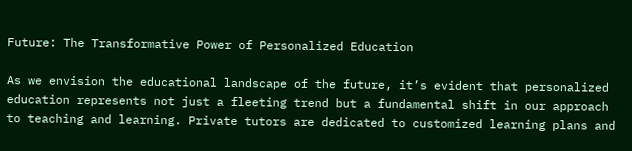Future: The Transformative Power of Personalized Education

As we envision the educational landscape of the future, it’s evident that personalized education represents not just a fleeting trend but a fundamental shift in our approach to teaching and learning. Private tutors are dedicated to customized learning plans and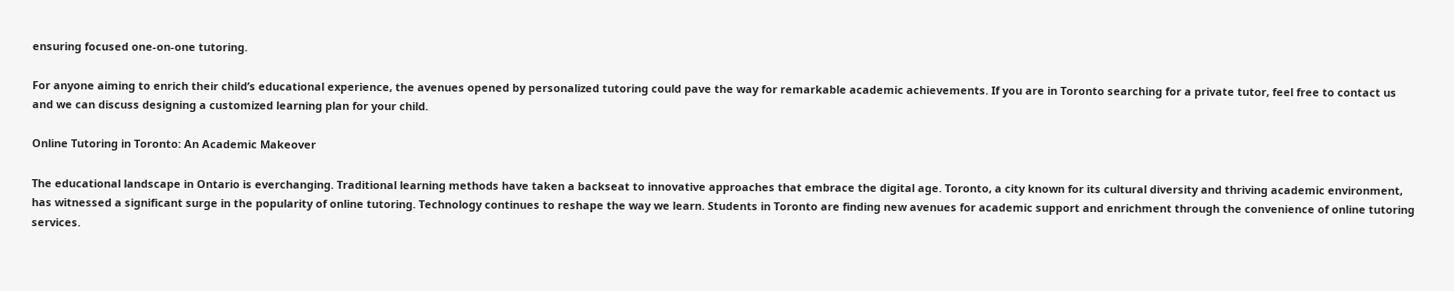ensuring focused one-on-one tutoring.

For anyone aiming to enrich their child’s educational experience, the avenues opened by personalized tutoring could pave the way for remarkable academic achievements. If you are in Toronto searching for a private tutor, feel free to contact us and we can discuss designing a customized learning plan for your child.

Online Tutoring in Toronto: An Academic Makeover

The educational landscape in Ontario is everchanging. Traditional learning methods have taken a backseat to innovative approaches that embrace the digital age. Toronto, a city known for its cultural diversity and thriving academic environment, has witnessed a significant surge in the popularity of online tutoring. Technology continues to reshape the way we learn. Students in Toronto are finding new avenues for academic support and enrichment through the convenience of online tutoring services.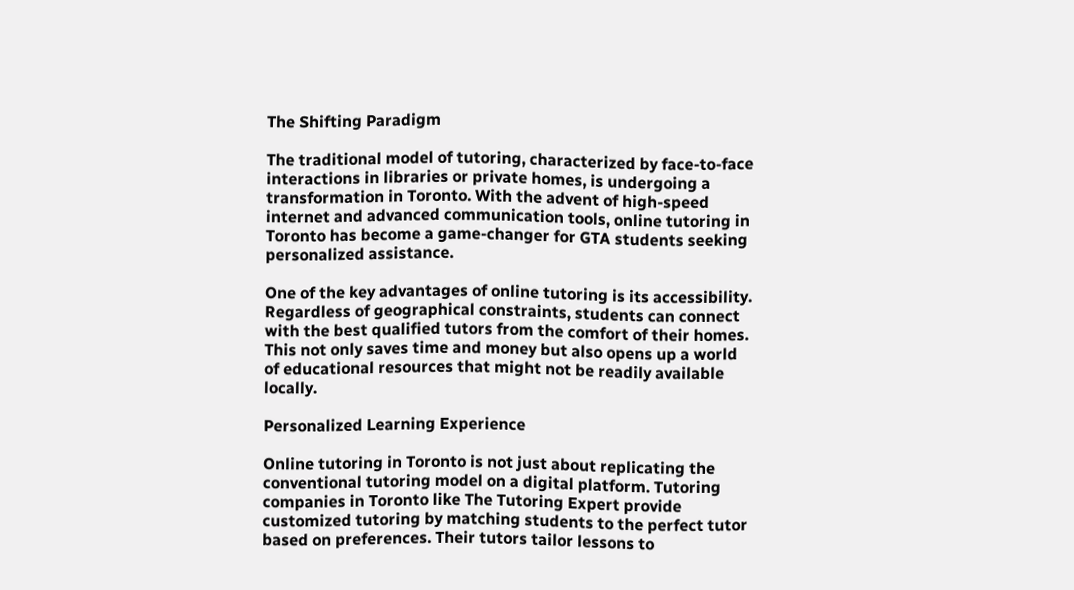The Shifting Paradigm

The traditional model of tutoring, characterized by face-to-face interactions in libraries or private homes, is undergoing a transformation in Toronto. With the advent of high-speed internet and advanced communication tools, online tutoring in Toronto has become a game-changer for GTA students seeking personalized assistance.

One of the key advantages of online tutoring is its accessibility. Regardless of geographical constraints, students can connect with the best qualified tutors from the comfort of their homes. This not only saves time and money but also opens up a world of educational resources that might not be readily available locally.

Personalized Learning Experience

Online tutoring in Toronto is not just about replicating the conventional tutoring model on a digital platform. Tutoring companies in Toronto like The Tutoring Expert provide customized tutoring by matching students to the perfect tutor based on preferences. Their tutors tailor lessons to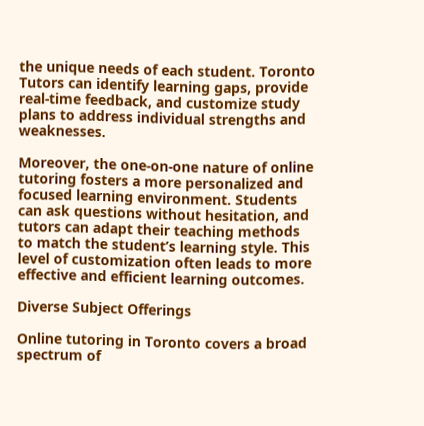the unique needs of each student. Toronto Tutors can identify learning gaps, provide real-time feedback, and customize study plans to address individual strengths and weaknesses.

Moreover, the one-on-one nature of online tutoring fosters a more personalized and focused learning environment. Students can ask questions without hesitation, and tutors can adapt their teaching methods to match the student’s learning style. This level of customization often leads to more effective and efficient learning outcomes.

Diverse Subject Offerings

Online tutoring in Toronto covers a broad spectrum of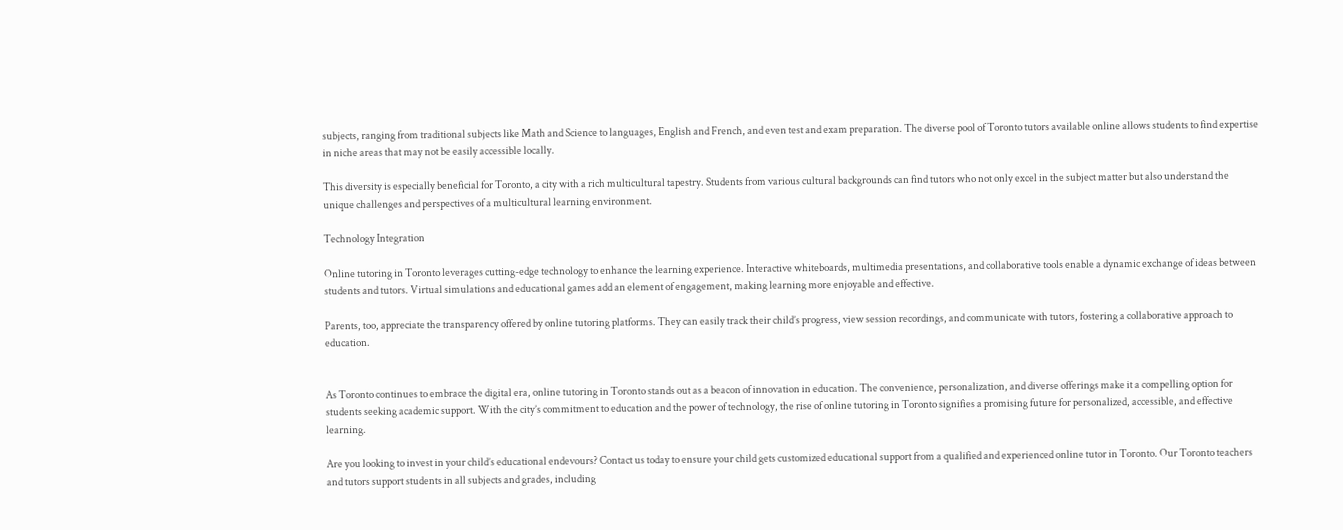subjects, ranging from traditional subjects like Math and Science to languages, English and French, and even test and exam preparation. The diverse pool of Toronto tutors available online allows students to find expertise in niche areas that may not be easily accessible locally.

This diversity is especially beneficial for Toronto, a city with a rich multicultural tapestry. Students from various cultural backgrounds can find tutors who not only excel in the subject matter but also understand the unique challenges and perspectives of a multicultural learning environment.

Technology Integration

Online tutoring in Toronto leverages cutting-edge technology to enhance the learning experience. Interactive whiteboards, multimedia presentations, and collaborative tools enable a dynamic exchange of ideas between students and tutors. Virtual simulations and educational games add an element of engagement, making learning more enjoyable and effective.

Parents, too, appreciate the transparency offered by online tutoring platforms. They can easily track their child’s progress, view session recordings, and communicate with tutors, fostering a collaborative approach to education.


As Toronto continues to embrace the digital era, online tutoring in Toronto stands out as a beacon of innovation in education. The convenience, personalization, and diverse offerings make it a compelling option for students seeking academic support. With the city’s commitment to education and the power of technology, the rise of online tutoring in Toronto signifies a promising future for personalized, accessible, and effective learning.

Are you looking to invest in your child’s educational endevours? Contact us today to ensure your child gets customized educational support from a qualified and experienced online tutor in Toronto. Our Toronto teachers and tutors support students in all subjects and grades, including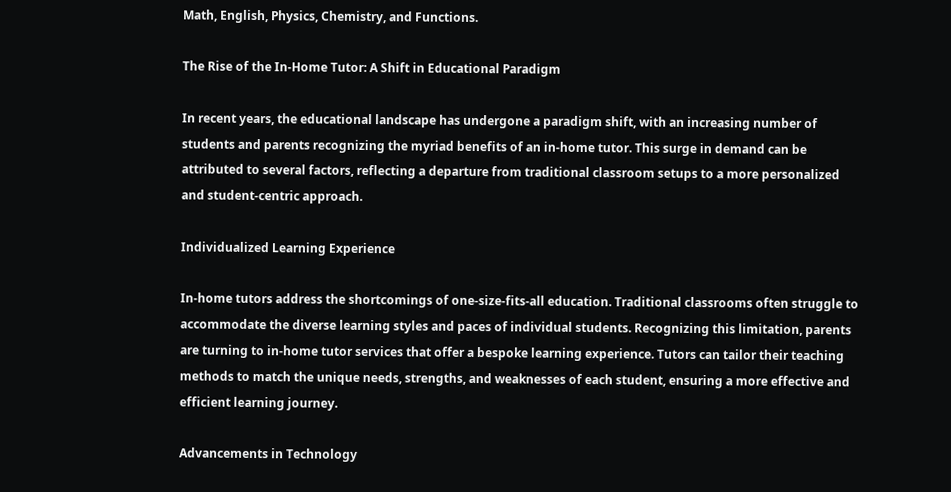Math, English, Physics, Chemistry, and Functions.

The Rise of the In-Home Tutor: A Shift in Educational Paradigm

In recent years, the educational landscape has undergone a paradigm shift, with an increasing number of students and parents recognizing the myriad benefits of an in-home tutor. This surge in demand can be attributed to several factors, reflecting a departure from traditional classroom setups to a more personalized and student-centric approach.

Individualized Learning Experience

In-home tutors address the shortcomings of one-size-fits-all education. Traditional classrooms often struggle to accommodate the diverse learning styles and paces of individual students. Recognizing this limitation, parents are turning to in-home tutor services that offer a bespoke learning experience. Tutors can tailor their teaching methods to match the unique needs, strengths, and weaknesses of each student, ensuring a more effective and efficient learning journey.

Advancements in Technology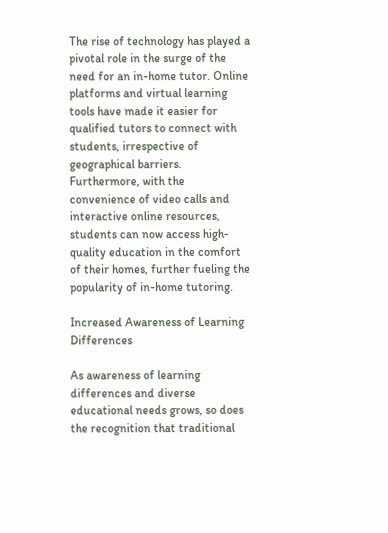The rise of technology has played a pivotal role in the surge of the need for an in-home tutor. Online platforms and virtual learning tools have made it easier for qualified tutors to connect with students, irrespective of geographical barriers. Furthermore, with the convenience of video calls and interactive online resources, students can now access high-quality education in the comfort of their homes, further fueling the popularity of in-home tutoring.

Increased Awareness of Learning Differences

As awareness of learning differences and diverse educational needs grows, so does the recognition that traditional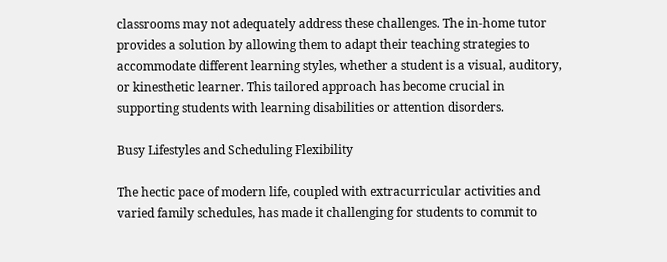classrooms may not adequately address these challenges. The in-home tutor provides a solution by allowing them to adapt their teaching strategies to accommodate different learning styles, whether a student is a visual, auditory, or kinesthetic learner. This tailored approach has become crucial in supporting students with learning disabilities or attention disorders.

Busy Lifestyles and Scheduling Flexibility

The hectic pace of modern life, coupled with extracurricular activities and varied family schedules, has made it challenging for students to commit to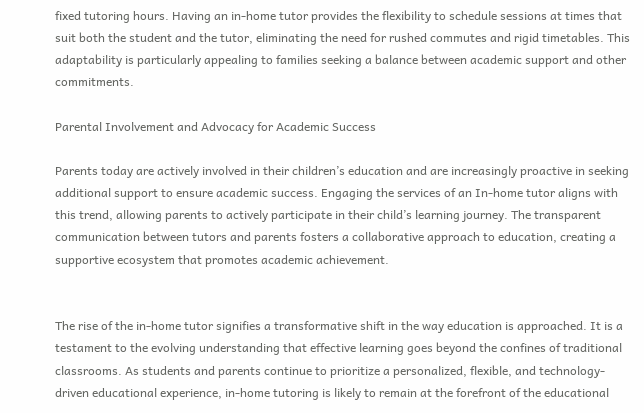fixed tutoring hours. Having an in-home tutor provides the flexibility to schedule sessions at times that suit both the student and the tutor, eliminating the need for rushed commutes and rigid timetables. This adaptability is particularly appealing to families seeking a balance between academic support and other commitments.

Parental Involvement and Advocacy for Academic Success

Parents today are actively involved in their children’s education and are increasingly proactive in seeking additional support to ensure academic success. Engaging the services of an In-home tutor aligns with this trend, allowing parents to actively participate in their child’s learning journey. The transparent communication between tutors and parents fosters a collaborative approach to education, creating a supportive ecosystem that promotes academic achievement.


The rise of the in-home tutor signifies a transformative shift in the way education is approached. It is a testament to the evolving understanding that effective learning goes beyond the confines of traditional classrooms. As students and parents continue to prioritize a personalized, flexible, and technology-driven educational experience, in-home tutoring is likely to remain at the forefront of the educational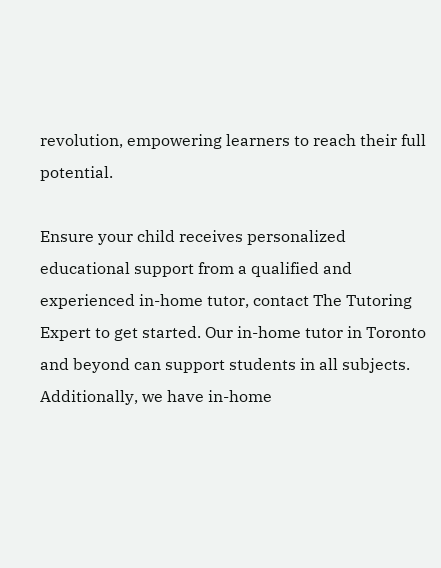revolution, empowering learners to reach their full potential.

Ensure your child receives personalized educational support from a qualified and experienced in-home tutor, contact The Tutoring Expert to get started. Our in-home tutor in Toronto and beyond can support students in all subjects. Additionally, we have in-home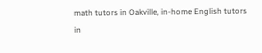math tutors in Oakville, in-home English tutors in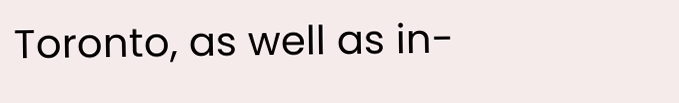Toronto, as well as in-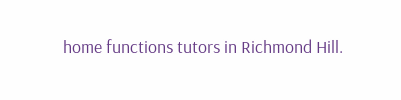home functions tutors in Richmond Hill.